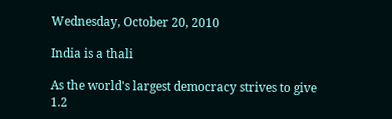Wednesday, October 20, 2010

India is a thali

As the world's largest democracy strives to give 1.2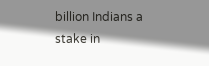billion Indians a stake in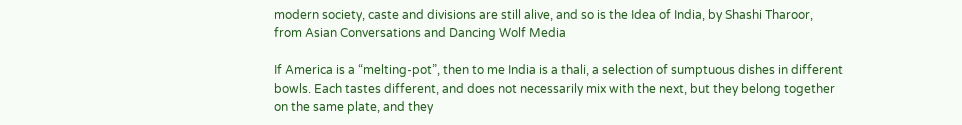modern society, caste and divisions are still alive, and so is the Idea of India, by Shashi Tharoor, from Asian Conversations and Dancing Wolf Media

If America is a “melting-pot”, then to me India is a thali, a selection of sumptuous dishes in different bowls. Each tastes different, and does not necessarily mix with the next, but they belong together on the same plate, and they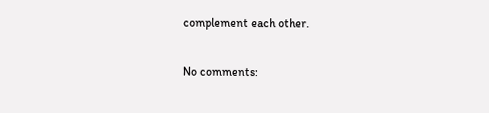complement each other.

No comments: